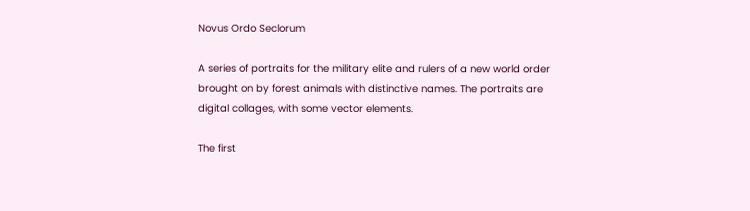Novus Ordo Seclorum

A series of portraits for the military elite and rulers of a new world order brought on by forest animals with distinctive names. The portraits are digital collages, with some vector elements.

The first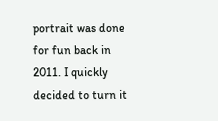portrait was done for fun back in 2011. I quickly decided to turn it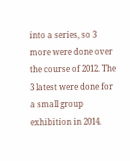into a series, so 3 more were done over the course of 2012. The 3 latest were done for a small group exhibition in 2014.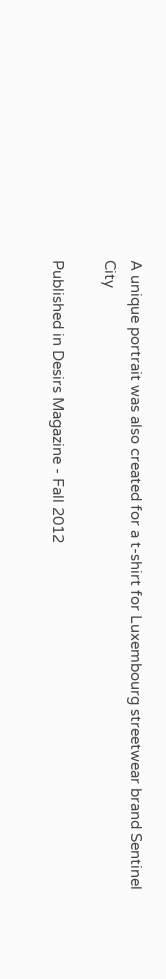A unique portrait was also created for a t-shirt for Luxembourg streetwear brand Sentinel City

Published in Desirs Magazine - Fall 2012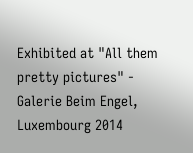Exhibited at "All them pretty pictures" - Galerie Beim Engel, Luxembourg 2014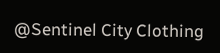@Sentinel City Clothing